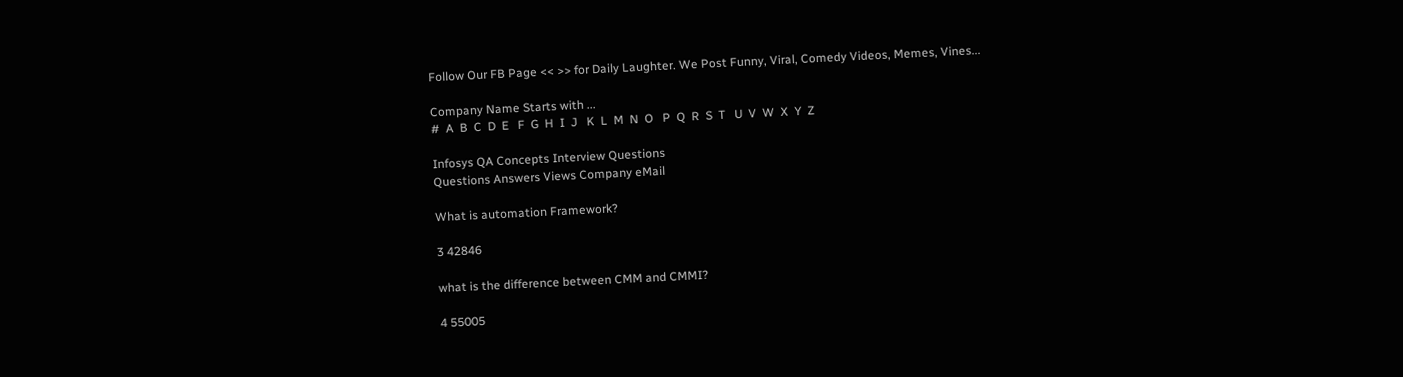Follow Our FB Page << >> for Daily Laughter. We Post Funny, Viral, Comedy Videos, Memes, Vines...

Company Name Starts with ...
#  A  B  C  D  E   F  G  H  I  J   K  L  M  N  O   P  Q  R  S  T   U  V  W  X  Y  Z

Infosys QA Concepts Interview Questions
Questions Answers Views Company eMail

What is automation Framework?

3 42846

what is the difference between CMM and CMMI?

4 55005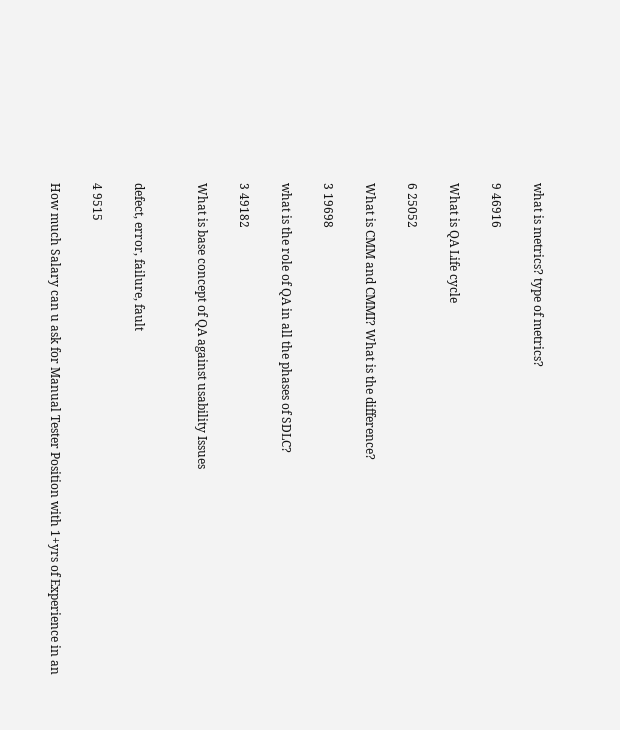what is metrics? type of metrics?

9 46916

What is QA Life cycle

6 25052

What is CMM and CMMI? What is the difference?

3 19698

what is the role of QA in all the phases of SDLC?

3 49182

What is base concept of QA against usability Issues


defect, error, failure, fault

4 9515

How much Salary can u ask for Manual Tester Position with 1+yrs of Experience in an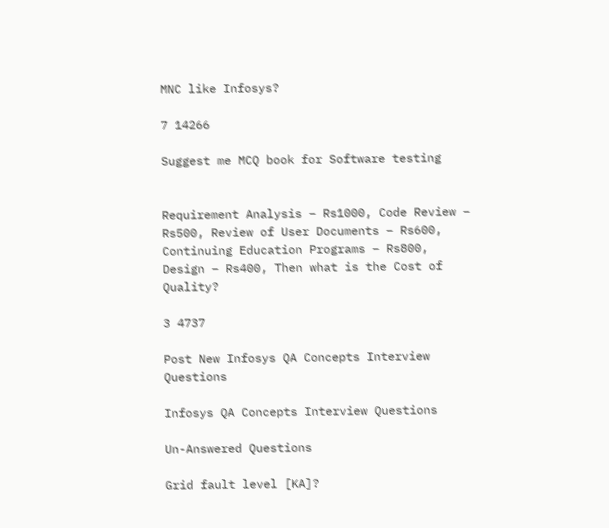MNC like Infosys?

7 14266

Suggest me MCQ book for Software testing


Requirement Analysis – Rs1000, Code Review – Rs500, Review of User Documents – Rs600, Continuing Education Programs – Rs800, Design – Rs400, Then what is the Cost of Quality?

3 4737

Post New Infosys QA Concepts Interview Questions

Infosys QA Concepts Interview Questions

Un-Answered Questions

Grid fault level [KA]?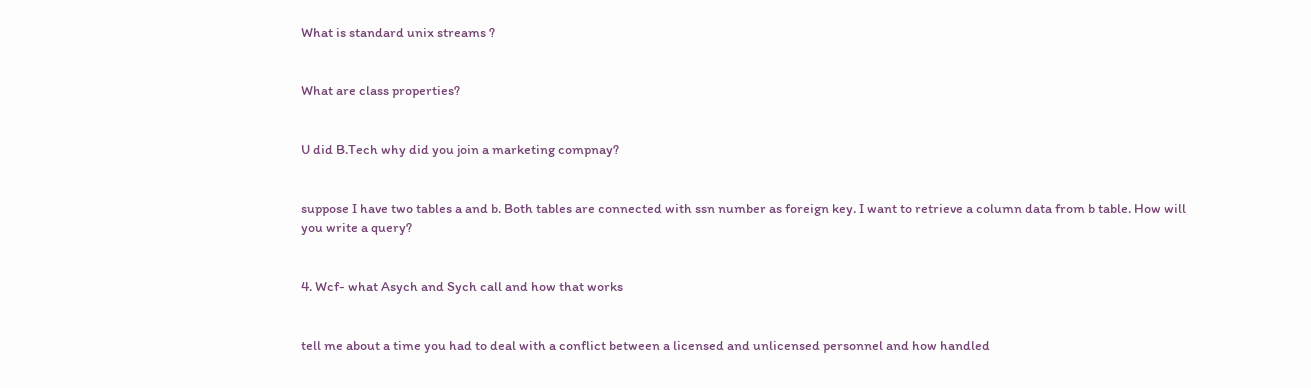What is standard unix streams ?


What are class properties?


U did B.Tech why did you join a marketing compnay?


suppose I have two tables a and b. Both tables are connected with ssn number as foreign key. I want to retrieve a column data from b table. How will you write a query?


4. Wcf- what Asych and Sych call and how that works


tell me about a time you had to deal with a conflict between a licensed and unlicensed personnel and how handled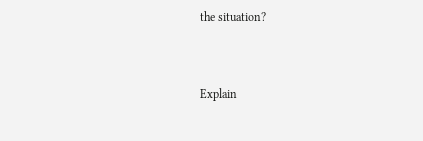the situation?


Explain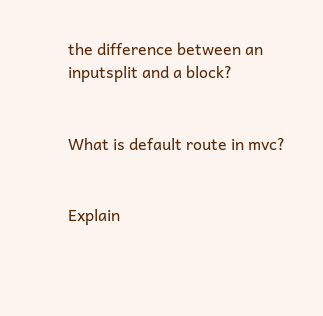the difference between an inputsplit and a block?


What is default route in mvc?


Explain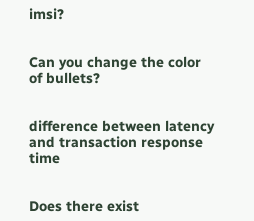imsi?


Can you change the color of bullets?


difference between latency and transaction response time


Does there exist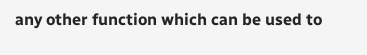any other function which can be used to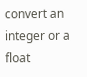convert an integer or a float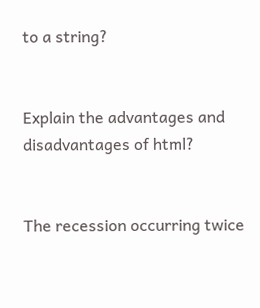to a string?


Explain the advantages and disadvantages of html?


The recession occurring twice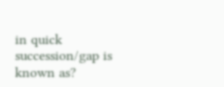in quick succession/gap is known as?